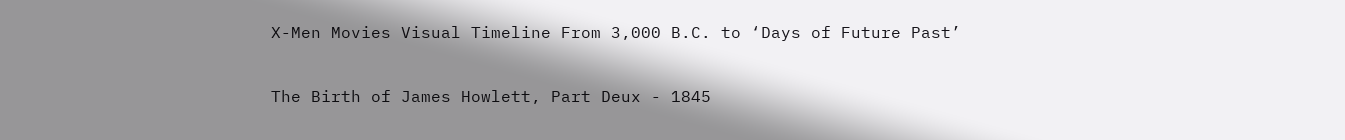X-Men Movies Visual Timeline From 3,000 B.C. to ‘Days of Future Past’

The Birth of James Howlett, Part Deux - 1845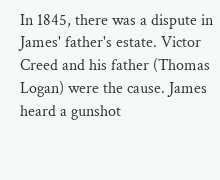In 1845, there was a dispute in James' father's estate. Victor Creed and his father (Thomas Logan) were the cause. James heard a gunshot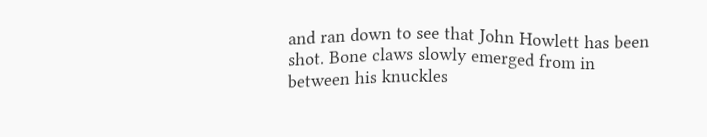and ran down to see that John Howlett has been shot. Bone claws slowly emerged from in between his knuckles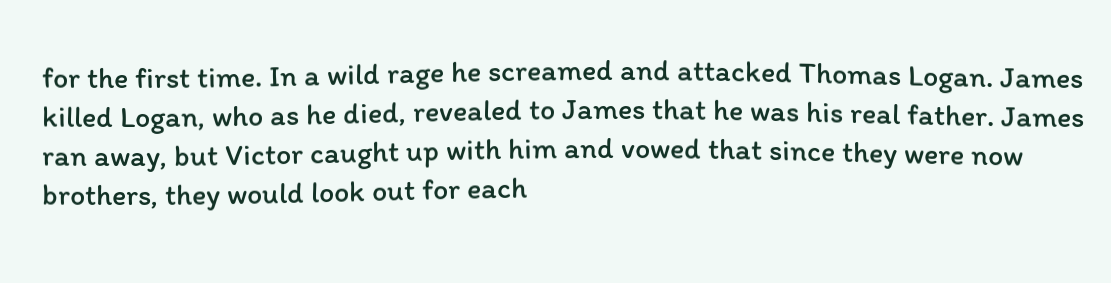for the first time. In a wild rage he screamed and attacked Thomas Logan. James killed Logan, who as he died, revealed to James that he was his real father. James ran away, but Victor caught up with him and vowed that since they were now brothers, they would look out for each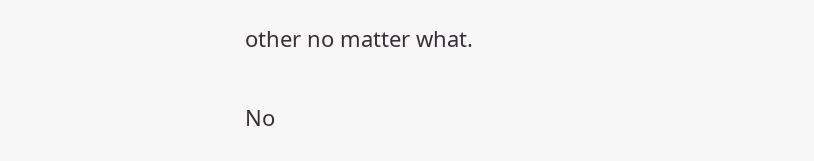other no matter what.

No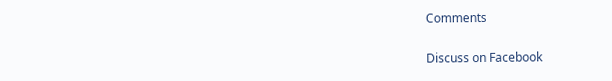Comments

Discuss on Facebook